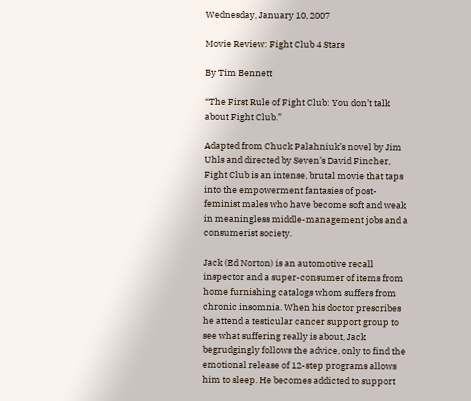Wednesday, January 10, 2007

Movie Review: Fight Club 4 Stars

By Tim Bennett

“The First Rule of Fight Club: You don’t talk about Fight Club.”

Adapted from Chuck Palahniuk’s novel by Jim Uhls and directed by Seven’s David Fincher, Fight Club is an intense, brutal movie that taps into the empowerment fantasies of post-feminist males who have become soft and weak in meaningless middle-management jobs and a consumerist society.

Jack (Ed Norton) is an automotive recall inspector and a super-consumer of items from home furnishing catalogs whom suffers from chronic insomnia. When his doctor prescribes he attend a testicular cancer support group to see what suffering really is about, Jack begrudgingly follows the advice, only to find the emotional release of 12-step programs allows him to sleep. He becomes addicted to support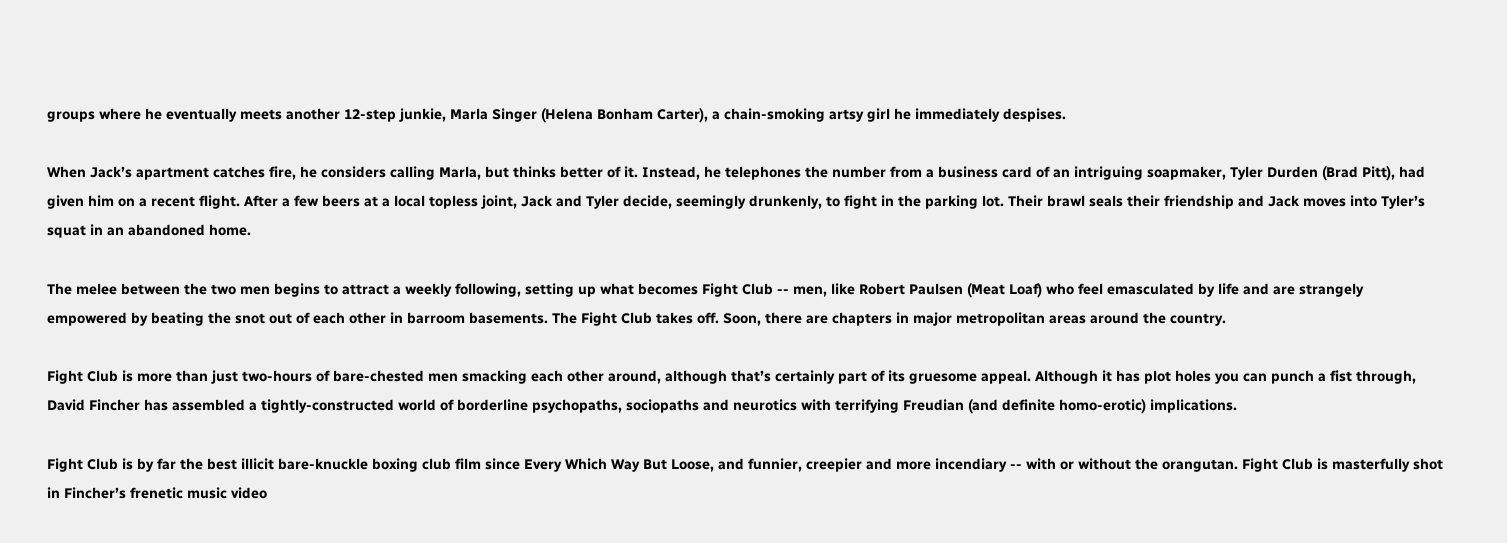groups where he eventually meets another 12-step junkie, Marla Singer (Helena Bonham Carter), a chain-smoking artsy girl he immediately despises.

When Jack’s apartment catches fire, he considers calling Marla, but thinks better of it. Instead, he telephones the number from a business card of an intriguing soapmaker, Tyler Durden (Brad Pitt), had given him on a recent flight. After a few beers at a local topless joint, Jack and Tyler decide, seemingly drunkenly, to fight in the parking lot. Their brawl seals their friendship and Jack moves into Tyler’s squat in an abandoned home.

The melee between the two men begins to attract a weekly following, setting up what becomes Fight Club -- men, like Robert Paulsen (Meat Loaf) who feel emasculated by life and are strangely empowered by beating the snot out of each other in barroom basements. The Fight Club takes off. Soon, there are chapters in major metropolitan areas around the country.

Fight Club is more than just two-hours of bare-chested men smacking each other around, although that’s certainly part of its gruesome appeal. Although it has plot holes you can punch a fist through, David Fincher has assembled a tightly-constructed world of borderline psychopaths, sociopaths and neurotics with terrifying Freudian (and definite homo-erotic) implications.

Fight Club is by far the best illicit bare-knuckle boxing club film since Every Which Way But Loose, and funnier, creepier and more incendiary -- with or without the orangutan. Fight Club is masterfully shot in Fincher’s frenetic music video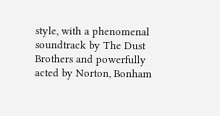style, with a phenomenal soundtrack by The Dust Brothers and powerfully acted by Norton, Bonham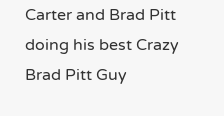Carter and Brad Pitt doing his best Crazy Brad Pitt Guy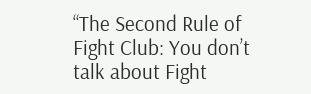“The Second Rule of Fight Club: You don’t talk about Fight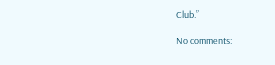Club.”

No comments: